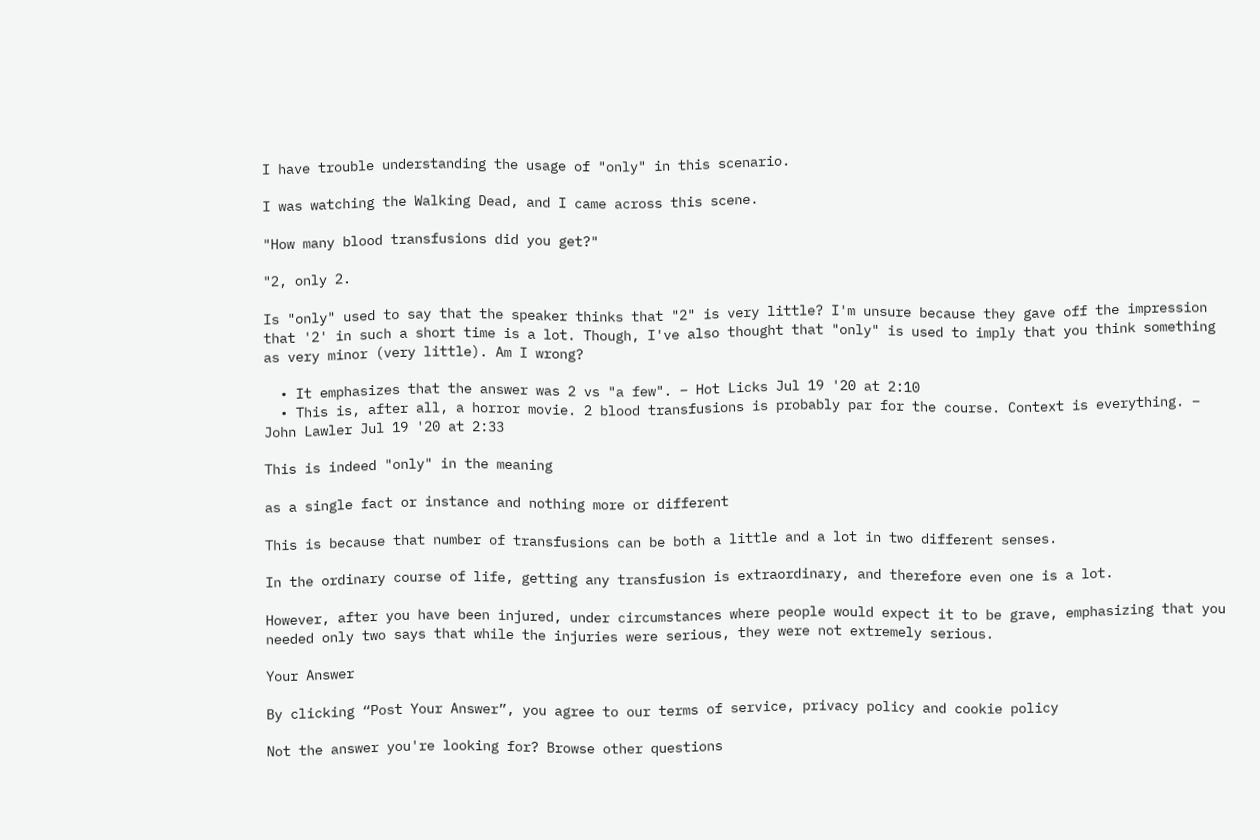I have trouble understanding the usage of "only" in this scenario.

I was watching the Walking Dead, and I came across this scene.

"How many blood transfusions did you get?"

"2, only 2.

Is "only" used to say that the speaker thinks that "2" is very little? I'm unsure because they gave off the impression that '2' in such a short time is a lot. Though, I've also thought that "only" is used to imply that you think something as very minor (very little). Am I wrong?

  • It emphasizes that the answer was 2 vs "a few". – Hot Licks Jul 19 '20 at 2:10
  • This is, after all, a horror movie. 2 blood transfusions is probably par for the course. Context is everything. – John Lawler Jul 19 '20 at 2:33

This is indeed "only" in the meaning

as a single fact or instance and nothing more or different

This is because that number of transfusions can be both a little and a lot in two different senses.

In the ordinary course of life, getting any transfusion is extraordinary, and therefore even one is a lot.

However, after you have been injured, under circumstances where people would expect it to be grave, emphasizing that you needed only two says that while the injuries were serious, they were not extremely serious.

Your Answer

By clicking “Post Your Answer”, you agree to our terms of service, privacy policy and cookie policy

Not the answer you're looking for? Browse other questions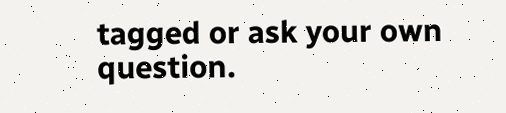tagged or ask your own question.